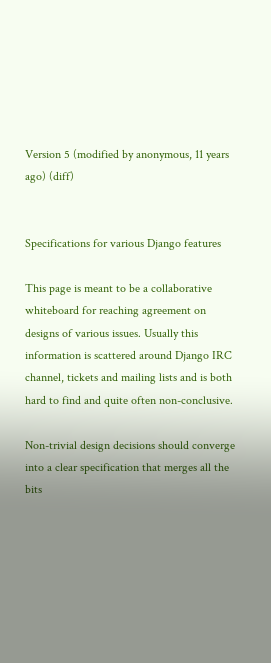Version 5 (modified by anonymous, 11 years ago) (diff)


Specifications for various Django features

This page is meant to be a collaborative whiteboard for reaching agreement on designs of various issues. Usually this information is scattered around Django IRC channel, tickets and mailing lists and is both hard to find and quite often non-conclusive.

Non-trivial design decisions should converge into a clear specification that merges all the bits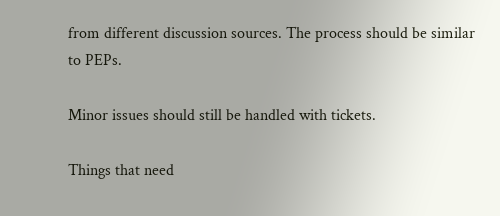from different discussion sources. The process should be similar to PEPs.

Minor issues should still be handled with tickets.

Things that need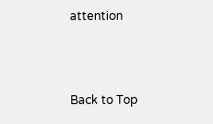attention



Back to Top